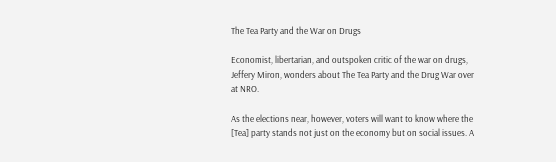The Tea Party and the War on Drugs

Economist, libertarian, and outspoken critic of the war on drugs, Jeffery Miron, wonders about The Tea Party and the Drug War over at NRO.

As the elections near, however, voters will want to know where the [Tea] party stands not just on the economy but on social issues. A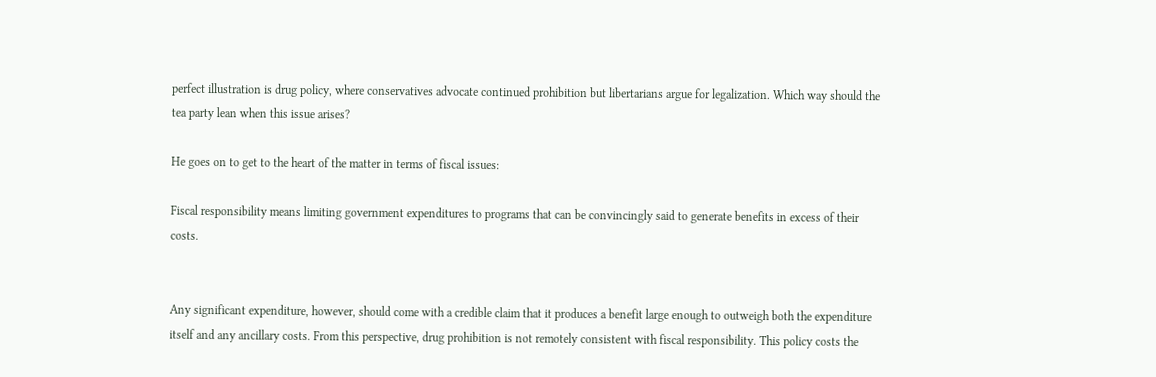perfect illustration is drug policy, where conservatives advocate continued prohibition but libertarians argue for legalization. Which way should the tea party lean when this issue arises?

He goes on to get to the heart of the matter in terms of fiscal issues:

Fiscal responsibility means limiting government expenditures to programs that can be convincingly said to generate benefits in excess of their costs.


Any significant expenditure, however, should come with a credible claim that it produces a benefit large enough to outweigh both the expenditure itself and any ancillary costs. From this perspective, drug prohibition is not remotely consistent with fiscal responsibility. This policy costs the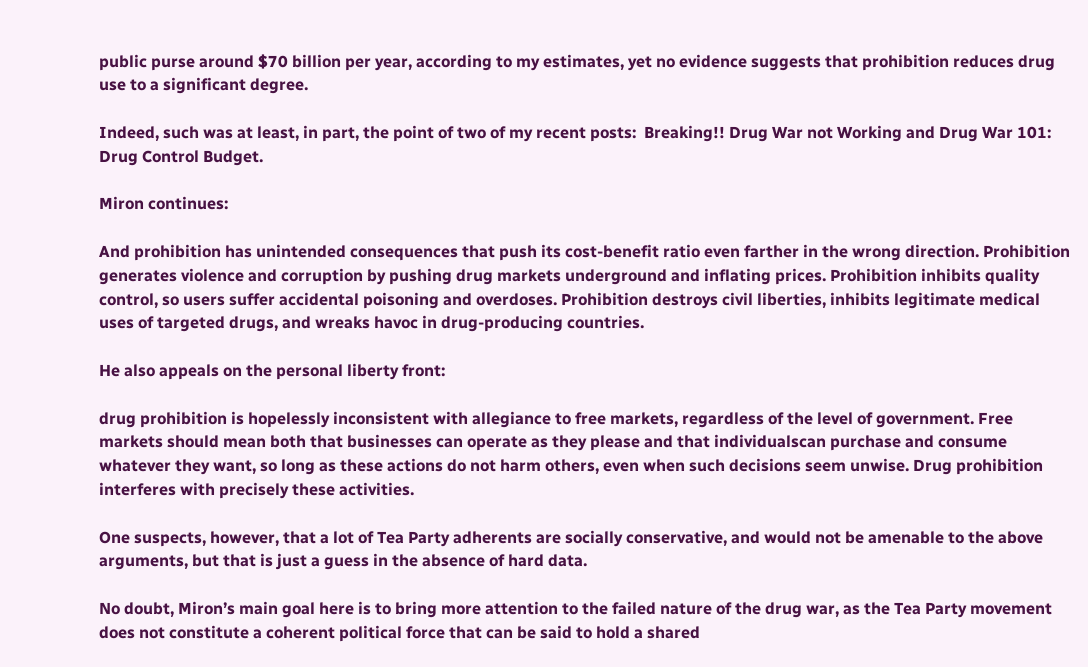public purse around $70 billion per year, according to my estimates, yet no evidence suggests that prohibition reduces drug use to a significant degree.

Indeed, such was at least, in part, the point of two of my recent posts:  Breaking!! Drug War not Working and Drug War 101: Drug Control Budget.

Miron continues:

And prohibition has unintended consequences that push its cost-benefit ratio even farther in the wrong direction. Prohibition generates violence and corruption by pushing drug markets underground and inflating prices. Prohibition inhibits quality control, so users suffer accidental poisoning and overdoses. Prohibition destroys civil liberties, inhibits legitimate medical uses of targeted drugs, and wreaks havoc in drug-producing countries.

He also appeals on the personal liberty front:

drug prohibition is hopelessly inconsistent with allegiance to free markets, regardless of the level of government. Free markets should mean both that businesses can operate as they please and that individualscan purchase and consume whatever they want, so long as these actions do not harm others, even when such decisions seem unwise. Drug prohibition interferes with precisely these activities.

One suspects, however, that a lot of Tea Party adherents are socially conservative, and would not be amenable to the above arguments, but that is just a guess in the absence of hard data.

No doubt, Miron’s main goal here is to bring more attention to the failed nature of the drug war, as the Tea Party movement does not constitute a coherent political force that can be said to hold a shared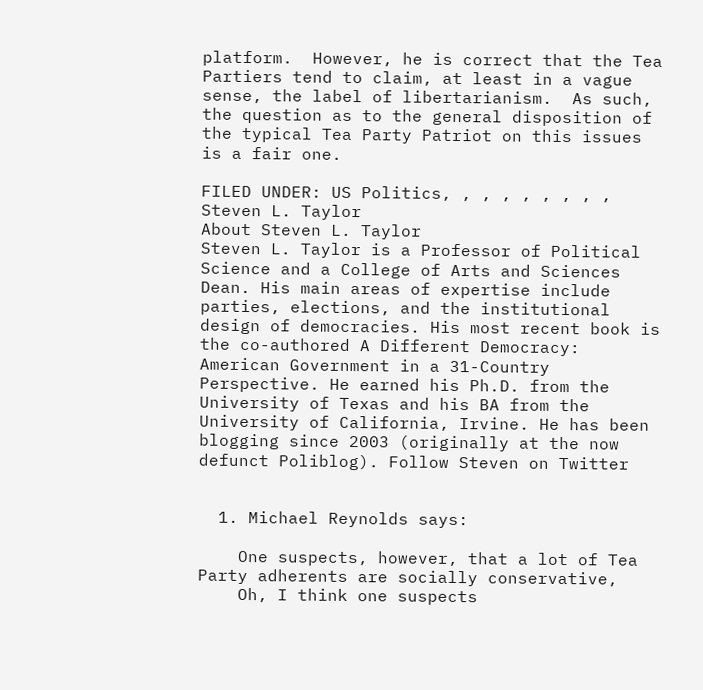platform.  However, he is correct that the Tea Partiers tend to claim, at least in a vague sense, the label of libertarianism.  As such, the question as to the general disposition of the typical Tea Party Patriot on this issues is a fair one.

FILED UNDER: US Politics, , , , , , , , ,
Steven L. Taylor
About Steven L. Taylor
Steven L. Taylor is a Professor of Political Science and a College of Arts and Sciences Dean. His main areas of expertise include parties, elections, and the institutional design of democracies. His most recent book is the co-authored A Different Democracy: American Government in a 31-Country Perspective. He earned his Ph.D. from the University of Texas and his BA from the University of California, Irvine. He has been blogging since 2003 (originally at the now defunct Poliblog). Follow Steven on Twitter


  1. Michael Reynolds says:

    One suspects, however, that a lot of Tea Party adherents are socially conservative,
    Oh, I think one suspects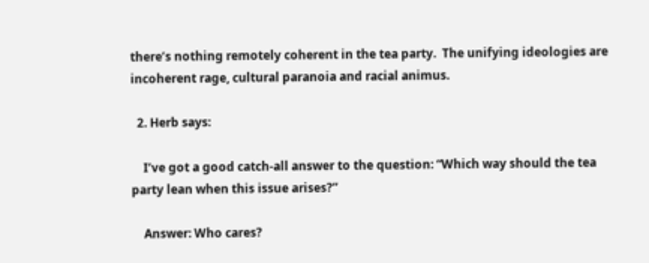there’s nothing remotely coherent in the tea party.  The unifying ideologies are incoherent rage, cultural paranoia and racial animus.

  2. Herb says:

    I’ve got a good catch-all answer to the question: “Which way should the tea party lean when this issue arises?”

    Answer: Who cares?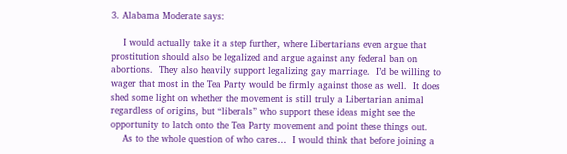3. Alabama Moderate says:

    I would actually take it a step further, where Libertarians even argue that prostitution should also be legalized and argue against any federal ban on abortions.  They also heavily support legalizing gay marriage.  I’d be willing to wager that most in the Tea Party would be firmly against those as well.  It does shed some light on whether the movement is still truly a Libertarian animal regardless of origins, but “liberals” who support these ideas might see the opportunity to latch onto the Tea Party movement and point these things out.
    As to the whole question of who cares…  I would think that before joining a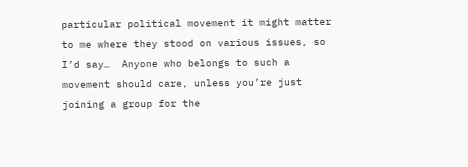particular political movement it might matter to me where they stood on various issues, so I’d say…  Anyone who belongs to such a movement should care, unless you’re just joining a group for the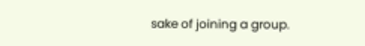sake of joining a group.